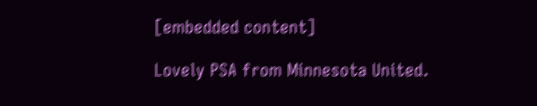[embedded content]

Lovely PSA from Minnesota United.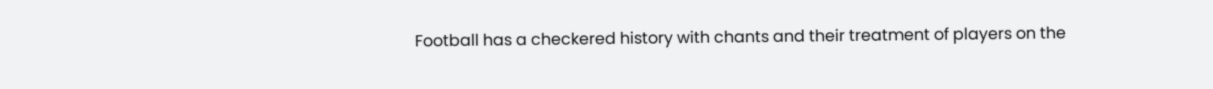Football has a checkered history with chants and their treatment of players on the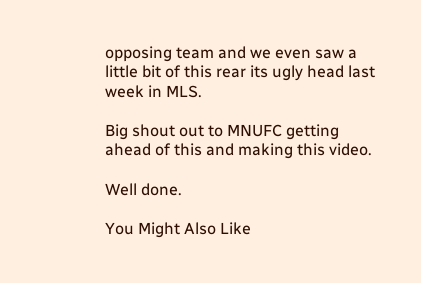opposing team and we even saw a little bit of this rear its ugly head last week in MLS.

Big shout out to MNUFC getting ahead of this and making this video.

Well done.

You Might Also Like